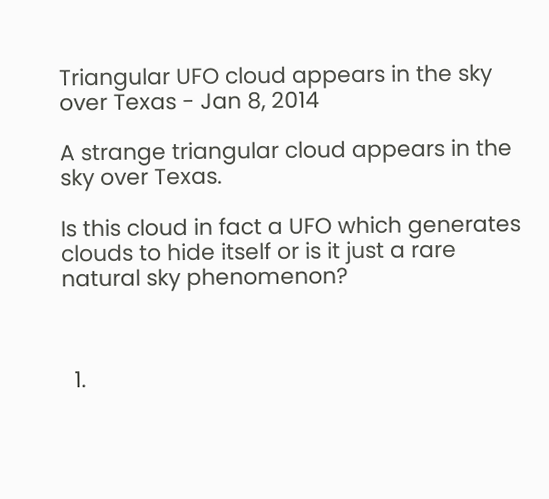Triangular UFO cloud appears in the sky over Texas - Jan 8, 2014

A strange triangular cloud appears in the sky over Texas.

Is this cloud in fact a UFO which generates clouds to hide itself or is it just a rare natural sky phenomenon?



  1.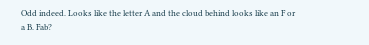Odd indeed. Looks like the letter A and the cloud behind looks like an F or a B. Fab?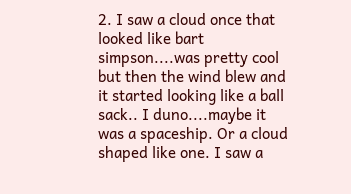2. I saw a cloud once that looked like bart simpson....was pretty cool but then the wind blew and it started looking like a ball sack.. I duno....maybe it was a spaceship. Or a cloud shaped like one. I saw a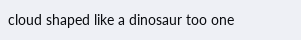cloud shaped like a dinosaur too one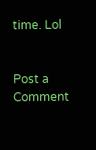time. Lol


Post a Comment